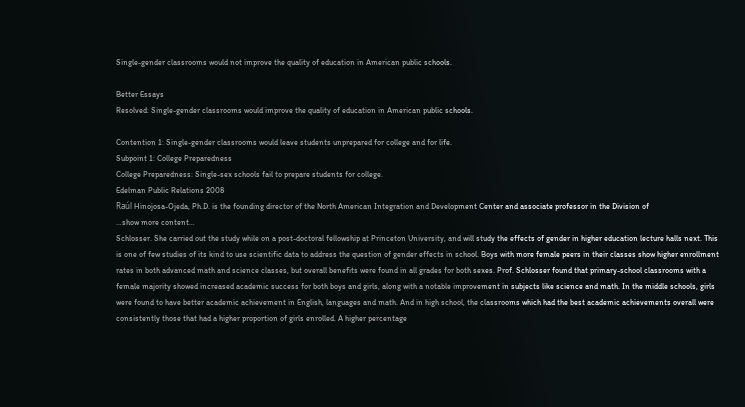Single-gender classrooms would not improve the quality of education in American public schools.

Better Essays
Resolved: Single-gender classrooms would improve the quality of education in American public schools.

Contention 1: Single-gender classrooms would leave students unprepared for college and for life.
Subpoint 1: College Preparedness
College Preparedness: Single-sex schools fail to prepare students for college.
Edelman Public Relations 2008
Raúl Hinojosa-Ojeda, Ph.D. is the founding director of the North American Integration and Development Center and associate professor in the Division of
…show more content…
Schlosser. She carried out the study while on a post-doctoral fellowship at Princeton University, and will study the effects of gender in higher education lecture halls next. This is one of few studies of its kind to use scientific data to address the question of gender effects in school. Boys with more female peers in their classes show higher enrollment rates in both advanced math and science classes, but overall benefits were found in all grades for both sexes. Prof. Schlosser found that primary-school classrooms with a female majority showed increased academic success for both boys and girls, along with a notable improvement in subjects like science and math. In the middle schools, girls were found to have better academic achievement in English, languages and math. And in high school, the classrooms which had the best academic achievements overall were consistently those that had a higher proportion of girls enrolled. A higher percentage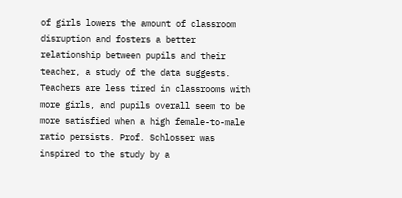of girls lowers the amount of classroom disruption and fosters a better relationship between pupils and their teacher, a study of the data suggests. Teachers are less tired in classrooms with more girls, and pupils overall seem to be more satisfied when a high female-to-male ratio persists. Prof. Schlosser was inspired to the study by a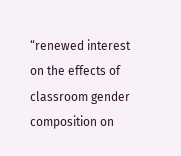“renewed interest on the effects of classroom gender composition on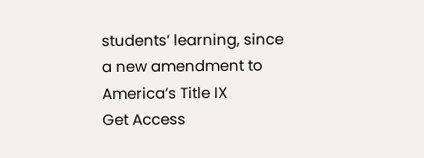students’ learning, since a new amendment to America’s Title IX
Get Access